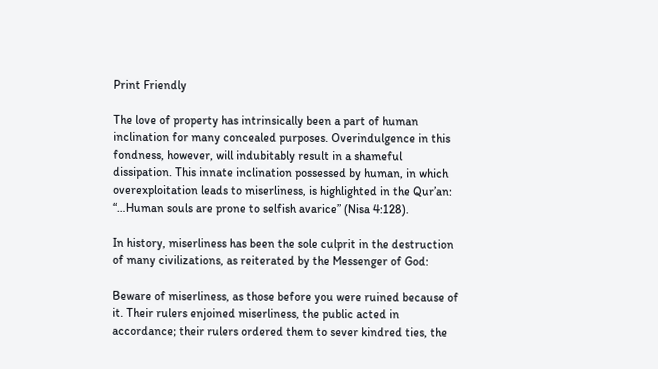Print Friendly

The love of property has intrinsically been a part of human inclination for many concealed purposes. Overindulgence in this fondness, however, will indubitably result in a shameful dissipation. This innate inclination possessed by human, in which overexploitation leads to miserliness, is highlighted in the Qur’an: “…Human souls are prone to selfish avarice” (Nisa 4:128).

In history, miserliness has been the sole culprit in the destruction of many civilizations, as reiterated by the Messenger of God:

Beware of miserliness, as those before you were ruined because of it. Their rulers enjoined miserliness, the public acted in accordance; their rulers ordered them to sever kindred ties, the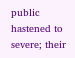public hastened to severe; their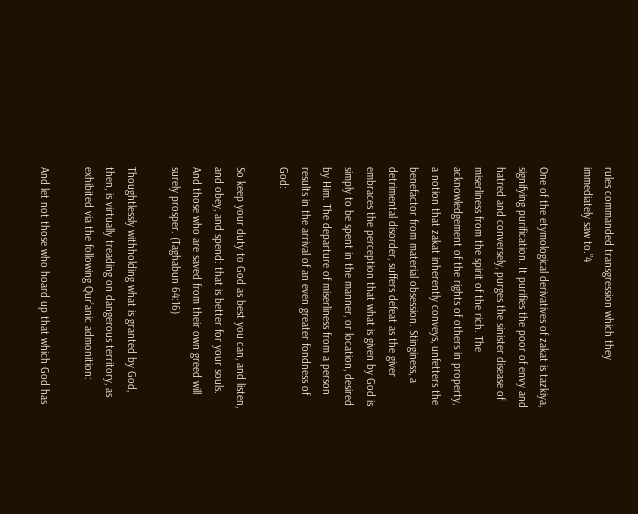rules commanded transgression which they immediately saw to.”4

One of the etymological derivatives of zakat is tazkiya, signifying purification. It purifies the poor of envy and hatred and conversely, purges the sinister disease of miserliness from the spirit of the rich. The acknowledgement of the rights of others in property, a notion that zakat inherently conveys, unfetters the benefactor from material obsession. Stinginess, a detrimental disorder, suffers defeat as the giver embraces the perception that what is given by God is simply to be spent in the manner, or location, desired by Him. The departure of miserliness from a person results in the arrival of an even greater fondness of God:

So keep your duty to God as best you can, and listen, and obey, and spend: that is better for your souls. And those who are saved from their own greed will surely prosper. (Taghabun 64:16)

Thoughtlessly withholding what is granted by God, then, is virtually treading on dangerous territory, as exhibited via the following Qur’anic admonition:

And let not those who hoard up that which God has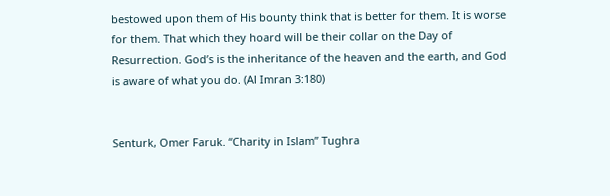bestowed upon them of His bounty think that is better for them. It is worse for them. That which they hoard will be their collar on the Day of Resurrection. God’s is the inheritance of the heaven and the earth, and God is aware of what you do. (Al Imran 3:180)


Senturk, Omer Faruk. “Charity in Islam” Tughra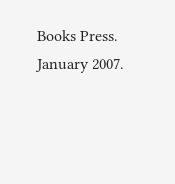Books Press. January 2007.